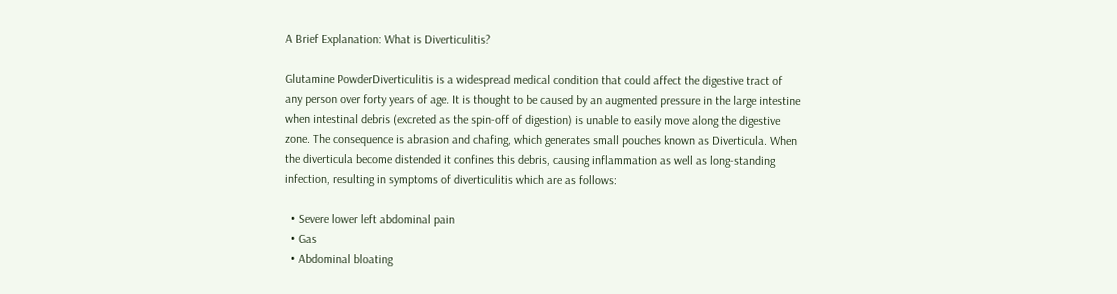A Brief Explanation: What is Diverticulitis?

Glutamine PowderDiverticulitis is a widespread medical condition that could affect the digestive tract of any person over forty years of age. It is thought to be caused by an augmented pressure in the large intestine when intestinal debris (excreted as the spin-off of digestion) is unable to easily move along the digestive zone. The consequence is abrasion and chafing, which generates small pouches known as Diverticula. When the diverticula become distended it confines this debris, causing inflammation as well as long-standing infection, resulting in symptoms of diverticulitis which are as follows:

  • Severe lower left abdominal pain
  • Gas
  • Abdominal bloating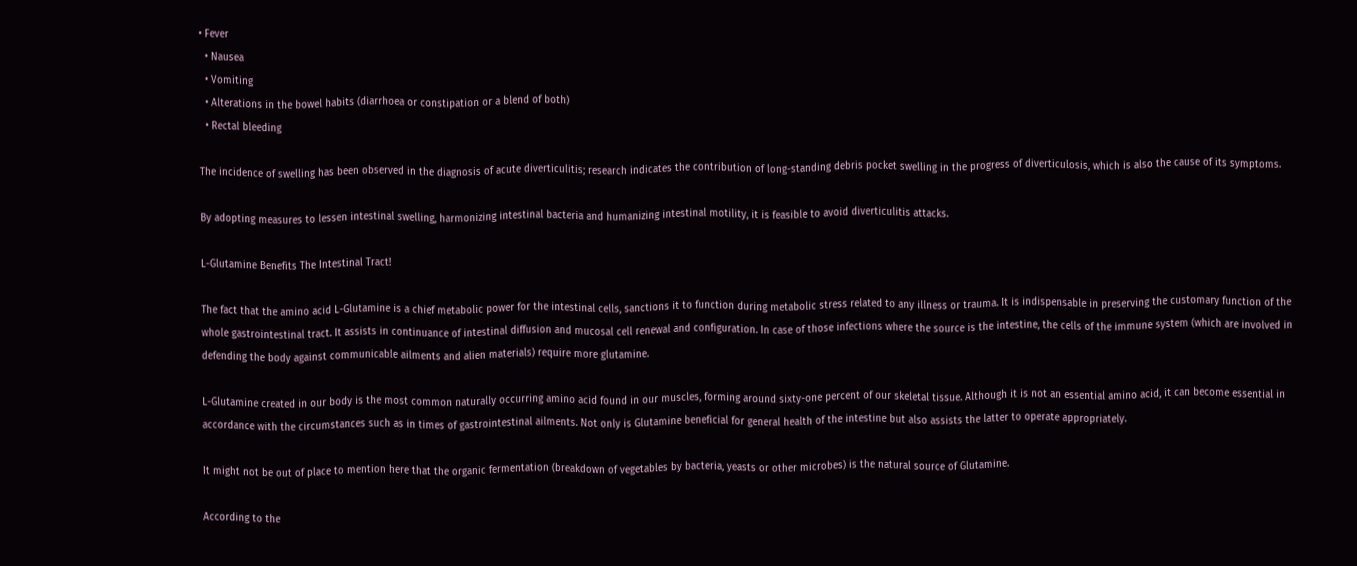• Fever
  • Nausea
  • Vomiting
  • Alterations in the bowel habits (diarrhoea or constipation or a blend of both)
  • Rectal bleeding

The incidence of swelling has been observed in the diagnosis of acute diverticulitis; research indicates the contribution of long-standing debris pocket swelling in the progress of diverticulosis, which is also the cause of its symptoms.

By adopting measures to lessen intestinal swelling, harmonizing intestinal bacteria and humanizing intestinal motility, it is feasible to avoid diverticulitis attacks.

L-Glutamine Benefits The Intestinal Tract!

The fact that the amino acid L-Glutamine is a chief metabolic power for the intestinal cells, sanctions it to function during metabolic stress related to any illness or trauma. It is indispensable in preserving the customary function of the whole gastrointestinal tract. It assists in continuance of intestinal diffusion and mucosal cell renewal and configuration. In case of those infections where the source is the intestine, the cells of the immune system (which are involved in defending the body against communicable ailments and alien materials) require more glutamine.

L-Glutamine created in our body is the most common naturally occurring amino acid found in our muscles, forming around sixty-one percent of our skeletal tissue. Although it is not an essential amino acid, it can become essential in accordance with the circumstances such as in times of gastrointestinal ailments. Not only is Glutamine beneficial for general health of the intestine but also assists the latter to operate appropriately.

It might not be out of place to mention here that the organic fermentation (breakdown of vegetables by bacteria, yeasts or other microbes) is the natural source of Glutamine.

According to the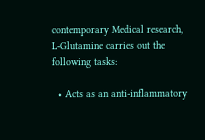contemporary Medical research, L-Glutamine carries out the following tasks:

  • Acts as an anti-inflammatory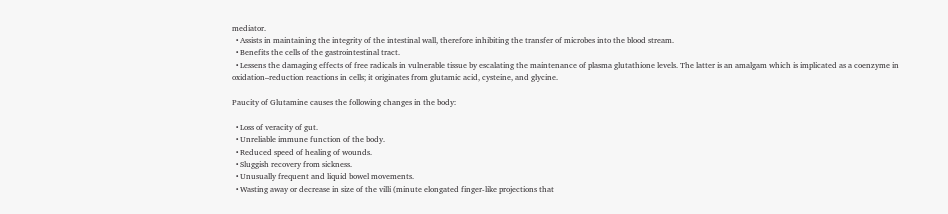mediator.
  • Assists in maintaining the integrity of the intestinal wall, therefore inhibiting the transfer of microbes into the blood stream.
  • Benefits the cells of the gastrointestinal tract.
  • Lessens the damaging effects of free radicals in vulnerable tissue by escalating the maintenance of plasma glutathione levels. The latter is an amalgam which is implicated as a coenzyme in oxidation–reduction reactions in cells; it originates from glutamic acid, cysteine, and glycine.

Paucity of Glutamine causes the following changes in the body:

  • Loss of veracity of gut.
  • Unreliable immune function of the body.
  • Reduced speed of healing of wounds.
  • Sluggish recovery from sickness.
  • Unusually frequent and liquid bowel movements.
  • Wasting away or decrease in size of the villi (minute elongated finger-like projections that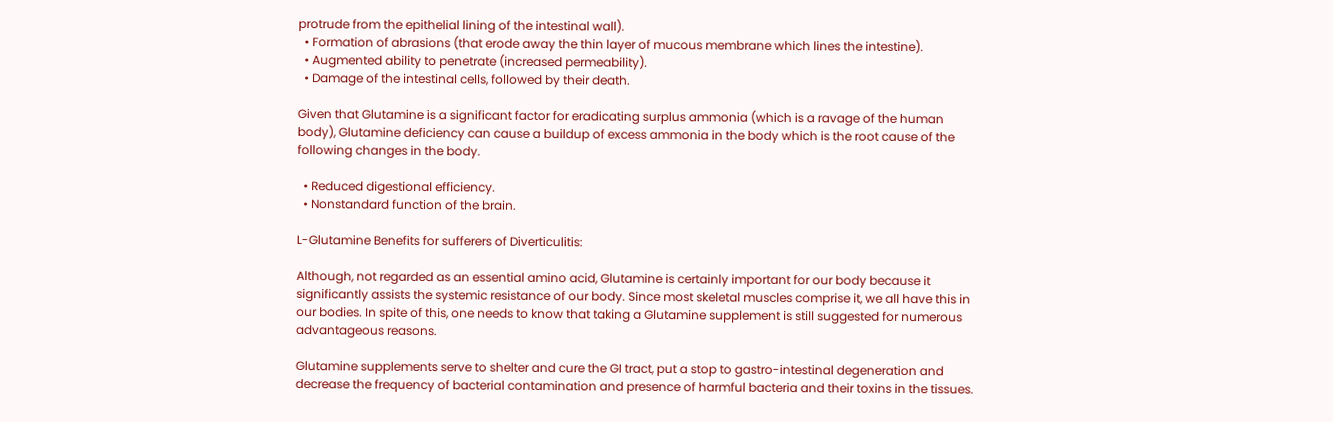protrude from the epithelial lining of the intestinal wall).
  • Formation of abrasions (that erode away the thin layer of mucous membrane which lines the intestine).
  • Augmented ability to penetrate (increased permeability).
  • Damage of the intestinal cells, followed by their death.

Given that Glutamine is a significant factor for eradicating surplus ammonia (which is a ravage of the human body), Glutamine deficiency can cause a buildup of excess ammonia in the body which is the root cause of the following changes in the body.

  • Reduced digestional efficiency.
  • Nonstandard function of the brain.

L-Glutamine Benefits for sufferers of Diverticulitis:

Although, not regarded as an essential amino acid, Glutamine is certainly important for our body because it significantly assists the systemic resistance of our body. Since most skeletal muscles comprise it, we all have this in our bodies. In spite of this, one needs to know that taking a Glutamine supplement is still suggested for numerous advantageous reasons.

Glutamine supplements serve to shelter and cure the GI tract, put a stop to gastro-intestinal degeneration and decrease the frequency of bacterial contamination and presence of harmful bacteria and their toxins in the tissues.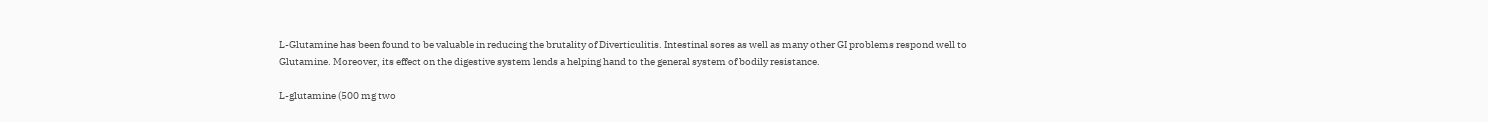L-Glutamine has been found to be valuable in reducing the brutality of Diverticulitis. Intestinal sores as well as many other GI problems respond well to Glutamine. Moreover, its effect on the digestive system lends a helping hand to the general system of bodily resistance.

L-glutamine (500 mg two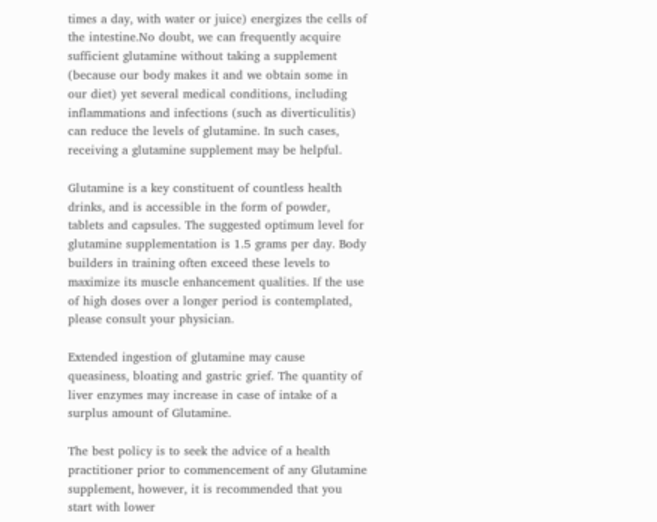times a day, with water or juice) energizes the cells of the intestine.No doubt, we can frequently acquire sufficient glutamine without taking a supplement (because our body makes it and we obtain some in our diet) yet several medical conditions, including inflammations and infections (such as diverticulitis) can reduce the levels of glutamine. In such cases, receiving a glutamine supplement may be helpful.

Glutamine is a key constituent of countless health drinks, and is accessible in the form of powder, tablets and capsules. The suggested optimum level for glutamine supplementation is 1.5 grams per day. Body builders in training often exceed these levels to maximize its muscle enhancement qualities. If the use of high doses over a longer period is contemplated, please consult your physician.

Extended ingestion of glutamine may cause queasiness, bloating and gastric grief. The quantity of liver enzymes may increase in case of intake of a surplus amount of Glutamine.

The best policy is to seek the advice of a health practitioner prior to commencement of any Glutamine supplement, however, it is recommended that you start with lower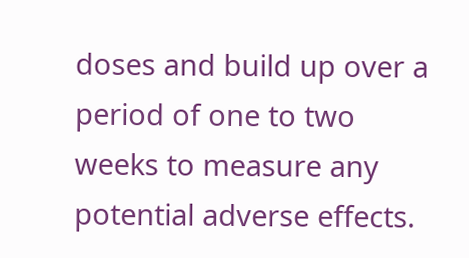doses and build up over a period of one to two weeks to measure any potential adverse effects.